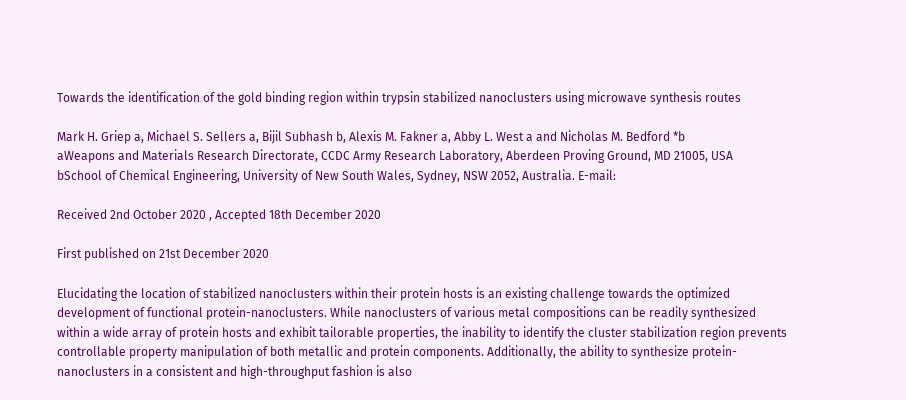Towards the identification of the gold binding region within trypsin stabilized nanoclusters using microwave synthesis routes

Mark H. Griep a, Michael S. Sellers a, Bijil Subhash b, Alexis M. Fakner a, Abby L. West a and Nicholas M. Bedford *b
aWeapons and Materials Research Directorate, CCDC Army Research Laboratory, Aberdeen Proving Ground, MD 21005, USA
bSchool of Chemical Engineering, University of New South Wales, Sydney, NSW 2052, Australia. E-mail:

Received 2nd October 2020 , Accepted 18th December 2020

First published on 21st December 2020

Elucidating the location of stabilized nanoclusters within their protein hosts is an existing challenge towards the optimized development of functional protein-nanoclusters. While nanoclusters of various metal compositions can be readily synthesized within a wide array of protein hosts and exhibit tailorable properties, the inability to identify the cluster stabilization region prevents controllable property manipulation of both metallic and protein components. Additionally, the ability to synthesize protein-nanoclusters in a consistent and high-throughput fashion is also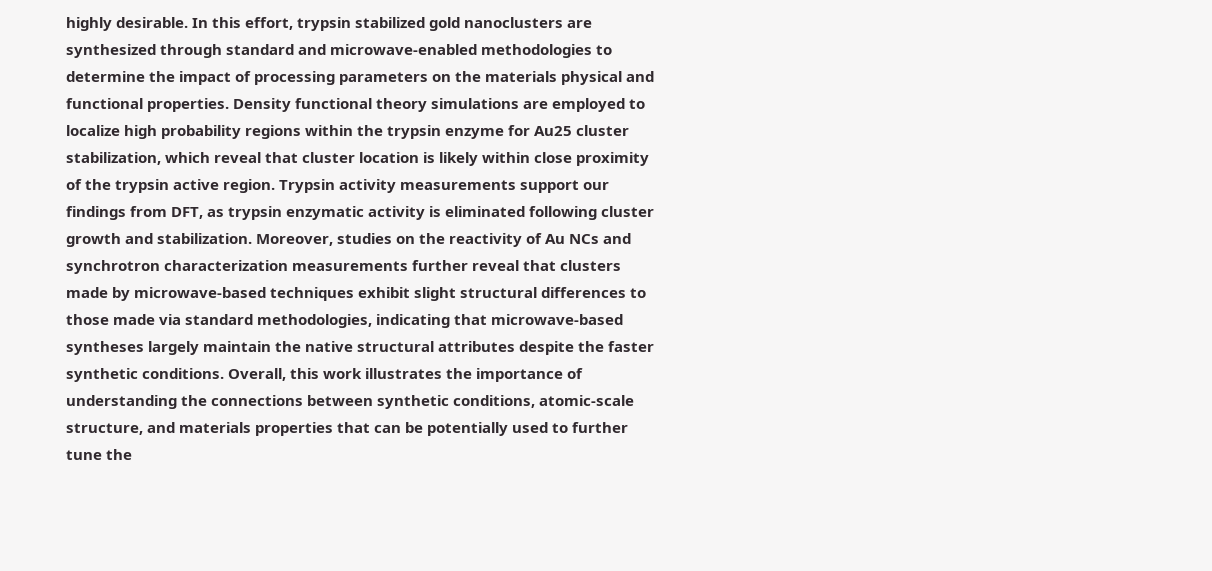highly desirable. In this effort, trypsin stabilized gold nanoclusters are synthesized through standard and microwave-enabled methodologies to determine the impact of processing parameters on the materials physical and functional properties. Density functional theory simulations are employed to localize high probability regions within the trypsin enzyme for Au25 cluster stabilization, which reveal that cluster location is likely within close proximity of the trypsin active region. Trypsin activity measurements support our findings from DFT, as trypsin enzymatic activity is eliminated following cluster growth and stabilization. Moreover, studies on the reactivity of Au NCs and synchrotron characterization measurements further reveal that clusters made by microwave-based techniques exhibit slight structural differences to those made via standard methodologies, indicating that microwave-based syntheses largely maintain the native structural attributes despite the faster synthetic conditions. Overall, this work illustrates the importance of understanding the connections between synthetic conditions, atomic-scale structure, and materials properties that can be potentially used to further tune the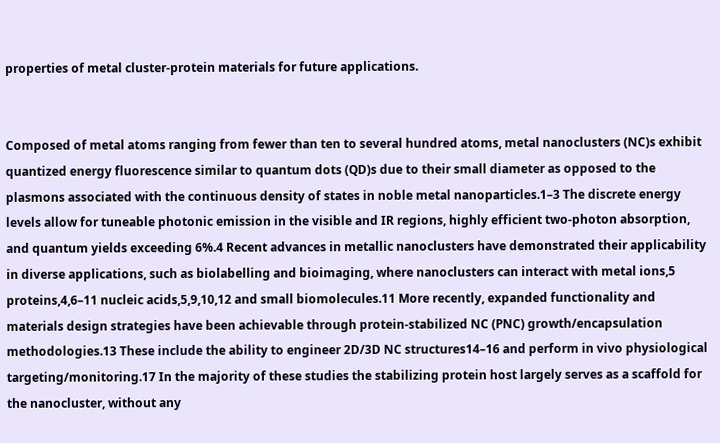properties of metal cluster-protein materials for future applications.


Composed of metal atoms ranging from fewer than ten to several hundred atoms, metal nanoclusters (NC)s exhibit quantized energy fluorescence similar to quantum dots (QD)s due to their small diameter as opposed to the plasmons associated with the continuous density of states in noble metal nanoparticles.1–3 The discrete energy levels allow for tuneable photonic emission in the visible and IR regions, highly efficient two-photon absorption, and quantum yields exceeding 6%.4 Recent advances in metallic nanoclusters have demonstrated their applicability in diverse applications, such as biolabelling and bioimaging, where nanoclusters can interact with metal ions,5 proteins,4,6–11 nucleic acids,5,9,10,12 and small biomolecules.11 More recently, expanded functionality and materials design strategies have been achievable through protein-stabilized NC (PNC) growth/encapsulation methodologies.13 These include the ability to engineer 2D/3D NC structures14–16 and perform in vivo physiological targeting/monitoring.17 In the majority of these studies the stabilizing protein host largely serves as a scaffold for the nanocluster, without any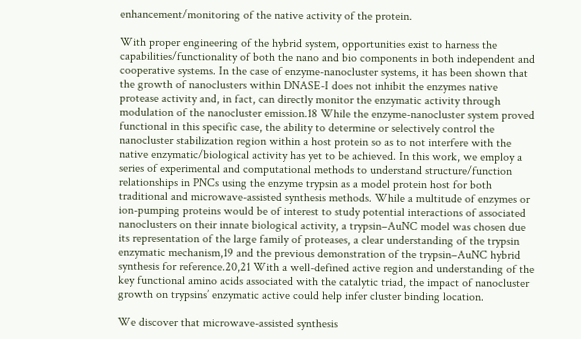enhancement/monitoring of the native activity of the protein.

With proper engineering of the hybrid system, opportunities exist to harness the capabilities/functionality of both the nano and bio components in both independent and cooperative systems. In the case of enzyme-nanocluster systems, it has been shown that the growth of nanoclusters within DNASE-I does not inhibit the enzymes native protease activity and, in fact, can directly monitor the enzymatic activity through modulation of the nanocluster emission.18 While the enzyme-nanocluster system proved functional in this specific case, the ability to determine or selectively control the nanocluster stabilization region within a host protein so as to not interfere with the native enzymatic/biological activity has yet to be achieved. In this work, we employ a series of experimental and computational methods to understand structure/function relationships in PNCs using the enzyme trypsin as a model protein host for both traditional and microwave-assisted synthesis methods. While a multitude of enzymes or ion-pumping proteins would be of interest to study potential interactions of associated nanoclusters on their innate biological activity, a trypsin–AuNC model was chosen due its representation of the large family of proteases, a clear understanding of the trypsin enzymatic mechanism,19 and the previous demonstration of the trypsin–AuNC hybrid synthesis for reference.20,21 With a well-defined active region and understanding of the key functional amino acids associated with the catalytic triad, the impact of nanocluster growth on trypsins’ enzymatic active could help infer cluster binding location.

We discover that microwave-assisted synthesis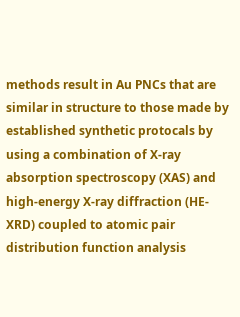methods result in Au PNCs that are similar in structure to those made by established synthetic protocals by using a combination of X-ray absorption spectroscopy (XAS) and high-energy X-ray diffraction (HE-XRD) coupled to atomic pair distribution function analysis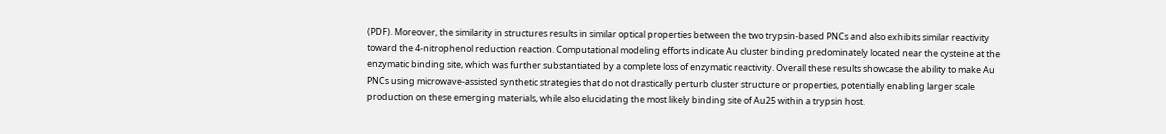(PDF). Moreover, the similarity in structures results in similar optical properties between the two trypsin-based PNCs and also exhibits similar reactivity toward the 4-nitrophenol reduction reaction. Computational modeling efforts indicate Au cluster binding predominately located near the cysteine at the enzymatic binding site, which was further substantiated by a complete loss of enzymatic reactivity. Overall these results showcase the ability to make Au PNCs using microwave-assisted synthetic strategies that do not drastically perturb cluster structure or properties, potentially enabling larger scale production on these emerging materials, while also elucidating the most likely binding site of Au25 within a trypsin host.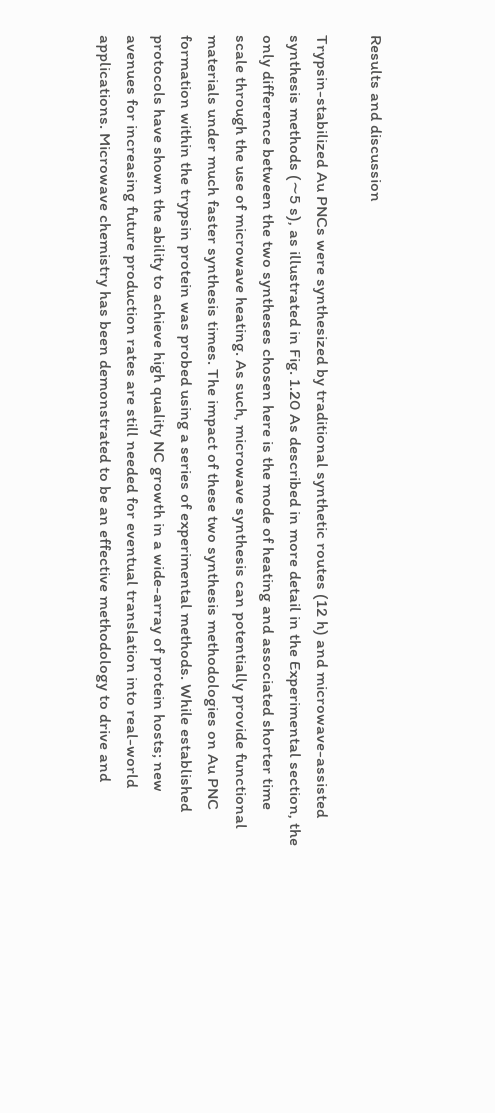Results and discussion

Trypsin-stabilized Au PNCs were synthesized by traditional synthetic routes (12 h) and microwave-assisted synthesis methods (∼5 s), as illustrated in Fig. 1.20 As described in more detail in the Experimental section, the only difference between the two syntheses chosen here is the mode of heating and associated shorter time scale through the use of microwave heating. As such, microwave synthesis can potentially provide functional materials under much faster synthesis times. The impact of these two synthesis methodologies on Au PNC formation within the trypsin protein was probed using a series of experimental methods. While established protocols have shown the ability to achieve high quality NC growth in a wide-array of protein hosts; new avenues for increasing future production rates are still needed for eventual translation into real-world applications. Microwave chemistry has been demonstrated to be an effective methodology to drive and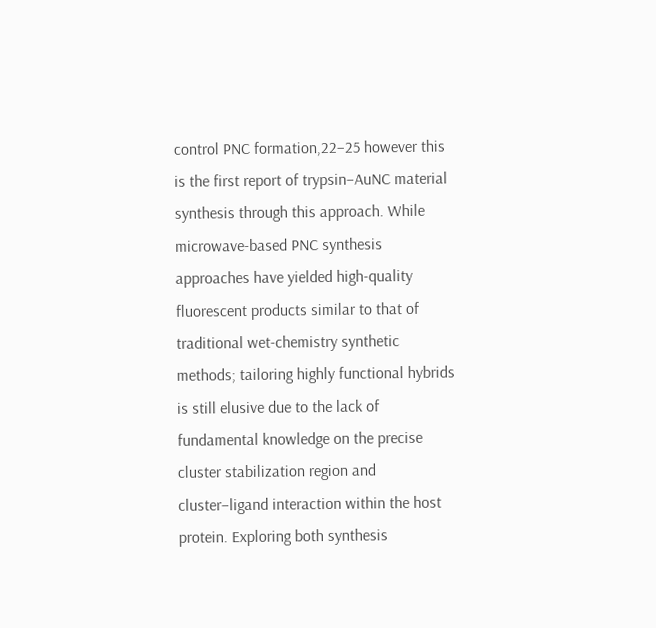control PNC formation,22–25 however this is the first report of trypsin–AuNC material synthesis through this approach. While microwave-based PNC synthesis approaches have yielded high-quality fluorescent products similar to that of traditional wet-chemistry synthetic methods; tailoring highly functional hybrids is still elusive due to the lack of fundamental knowledge on the precise cluster stabilization region and cluster–ligand interaction within the host protein. Exploring both synthesis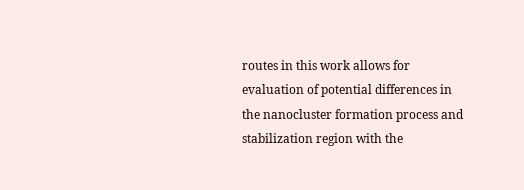routes in this work allows for evaluation of potential differences in the nanocluster formation process and stabilization region with the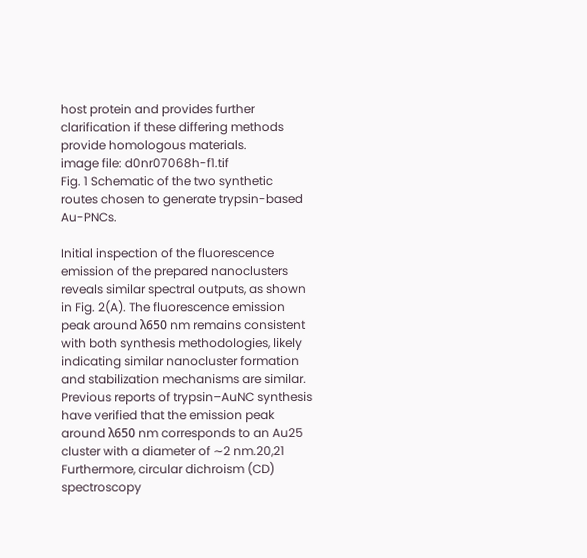host protein and provides further clarification if these differing methods provide homologous materials.
image file: d0nr07068h-f1.tif
Fig. 1 Schematic of the two synthetic routes chosen to generate trypsin-based Au-PNCs.

Initial inspection of the fluorescence emission of the prepared nanoclusters reveals similar spectral outputs, as shown in Fig. 2(A). The fluorescence emission peak around λ650 nm remains consistent with both synthesis methodologies, likely indicating similar nanocluster formation and stabilization mechanisms are similar. Previous reports of trypsin–AuNC synthesis have verified that the emission peak around λ650 nm corresponds to an Au25 cluster with a diameter of ∼2 nm.20,21 Furthermore, circular dichroism (CD) spectroscopy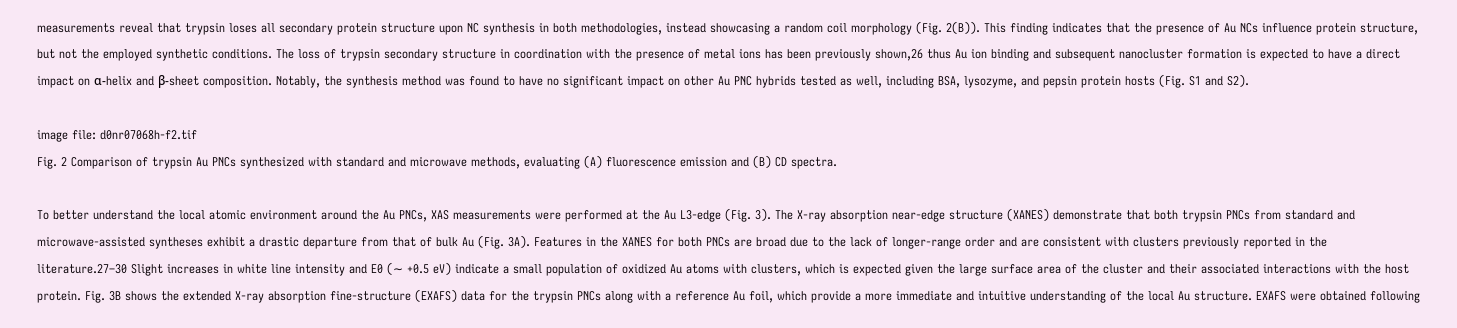measurements reveal that trypsin loses all secondary protein structure upon NC synthesis in both methodologies, instead showcasing a random coil morphology (Fig. 2(B)). This finding indicates that the presence of Au NCs influence protein structure, but not the employed synthetic conditions. The loss of trypsin secondary structure in coordination with the presence of metal ions has been previously shown,26 thus Au ion binding and subsequent nanocluster formation is expected to have a direct impact on α-helix and β-sheet composition. Notably, the synthesis method was found to have no significant impact on other Au PNC hybrids tested as well, including BSA, lysozyme, and pepsin protein hosts (Fig. S1 and S2).

image file: d0nr07068h-f2.tif
Fig. 2 Comparison of trypsin Au PNCs synthesized with standard and microwave methods, evaluating (A) fluorescence emission and (B) CD spectra.

To better understand the local atomic environment around the Au PNCs, XAS measurements were performed at the Au L3-edge (Fig. 3). The X-ray absorption near-edge structure (XANES) demonstrate that both trypsin PNCs from standard and microwave-assisted syntheses exhibit a drastic departure from that of bulk Au (Fig. 3A). Features in the XANES for both PNCs are broad due to the lack of longer-range order and are consistent with clusters previously reported in the literature.27–30 Slight increases in white line intensity and E0 (∼ +0.5 eV) indicate a small population of oxidized Au atoms with clusters, which is expected given the large surface area of the cluster and their associated interactions with the host protein. Fig. 3B shows the extended X-ray absorption fine-structure (EXAFS) data for the trypsin PNCs along with a reference Au foil, which provide a more immediate and intuitive understanding of the local Au structure. EXAFS were obtained following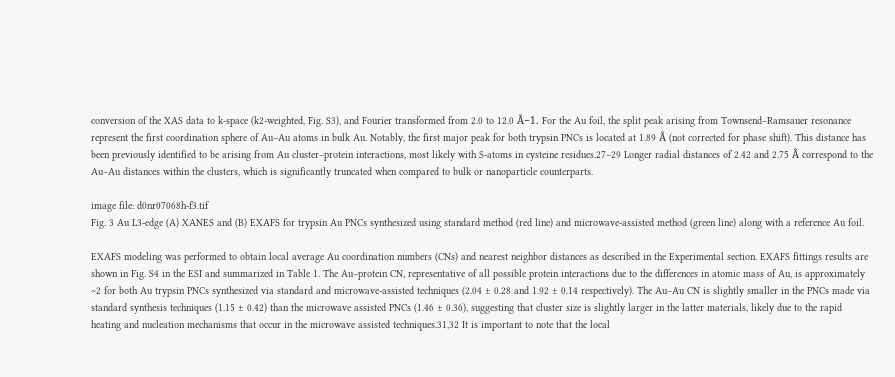conversion of the XAS data to k-space (k2-weighted, Fig. S3), and Fourier transformed from 2.0 to 12.0 Å−1. For the Au foil, the split peak arising from Townsend–Ramsauer resonance represent the first coordination sphere of Au–Au atoms in bulk Au. Notably, the first major peak for both trypsin PNCs is located at 1.89 Å (not corrected for phase shift). This distance has been previously identified to be arising from Au cluster–protein interactions, most likely with S-atoms in cysteine residues.27–29 Longer radial distances of 2.42 and 2.75 Å correspond to the Au–Au distances within the clusters, which is significantly truncated when compared to bulk or nanoparticle counterparts.

image file: d0nr07068h-f3.tif
Fig. 3 Au L3-edge (A) XANES and (B) EXAFS for trypsin Au PNCs synthesized using standard method (red line) and microwave-assisted method (green line) along with a reference Au foil.

EXAFS modeling was performed to obtain local average Au coordination numbers (CNs) and nearest neighbor distances as described in the Experimental section. EXAFS fittings results are shown in Fig. S4 in the ESI and summarized in Table 1. The Au–protein CN, representative of all possible protein interactions due to the differences in atomic mass of Au, is approximately ∼2 for both Au trypsin PNCs synthesized via standard and microwave-assisted techniques (2.04 ± 0.28 and 1.92 ± 0.14 respectively). The Au–Au CN is slightly smaller in the PNCs made via standard synthesis techniques (1.15 ± 0.42) than the microwave assisted PNCs (1.46 ± 0.36), suggesting that cluster size is slightly larger in the latter materials, likely due to the rapid heating and nucleation mechanisms that occur in the microwave assisted techniques.31,32 It is important to note that the local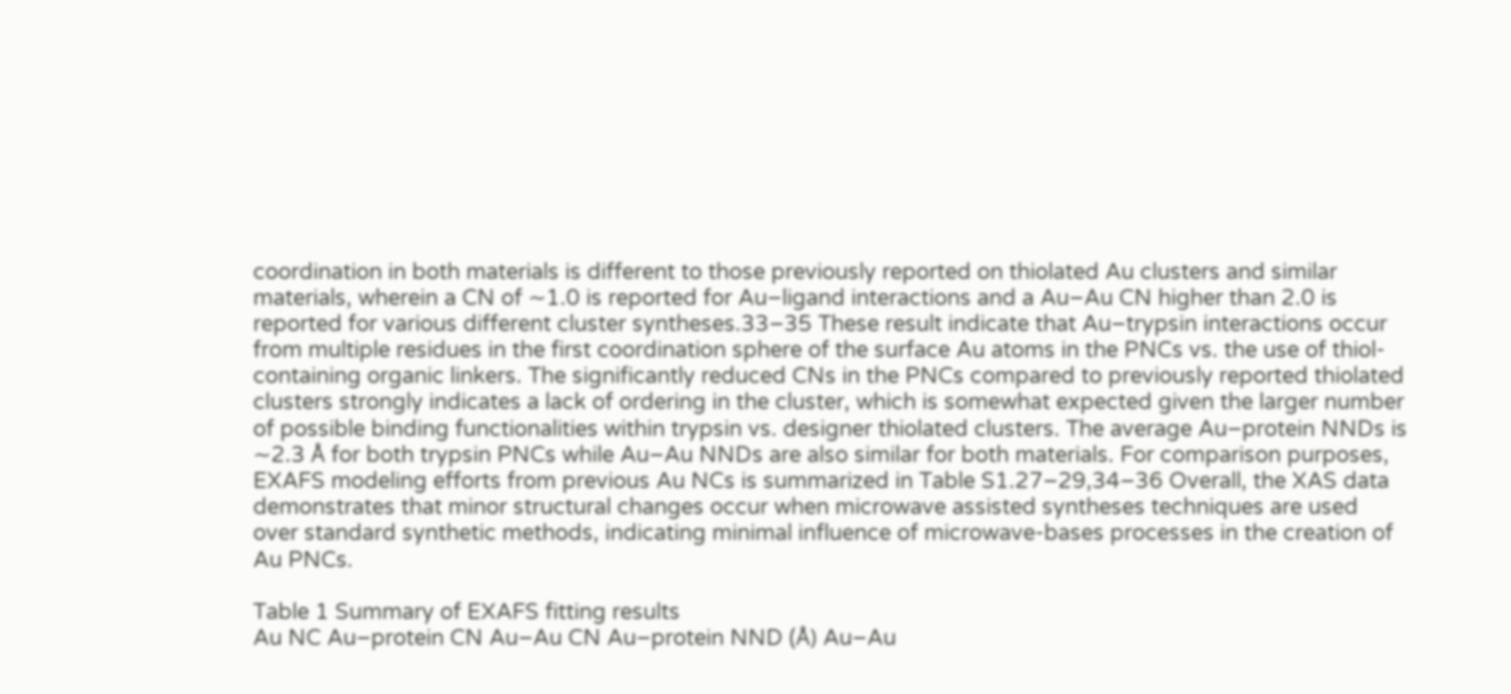coordination in both materials is different to those previously reported on thiolated Au clusters and similar materials, wherein a CN of ∼1.0 is reported for Au–ligand interactions and a Au–Au CN higher than 2.0 is reported for various different cluster syntheses.33–35 These result indicate that Au–trypsin interactions occur from multiple residues in the first coordination sphere of the surface Au atoms in the PNCs vs. the use of thiol-containing organic linkers. The significantly reduced CNs in the PNCs compared to previously reported thiolated clusters strongly indicates a lack of ordering in the cluster, which is somewhat expected given the larger number of possible binding functionalities within trypsin vs. designer thiolated clusters. The average Au–protein NNDs is ∼2.3 Å for both trypsin PNCs while Au–Au NNDs are also similar for both materials. For comparison purposes, EXAFS modeling efforts from previous Au NCs is summarized in Table S1.27–29,34–36 Overall, the XAS data demonstrates that minor structural changes occur when microwave assisted syntheses techniques are used over standard synthetic methods, indicating minimal influence of microwave-bases processes in the creation of Au PNCs.

Table 1 Summary of EXAFS fitting results
Au NC Au–protein CN Au–Au CN Au–protein NND (Å) Au–Au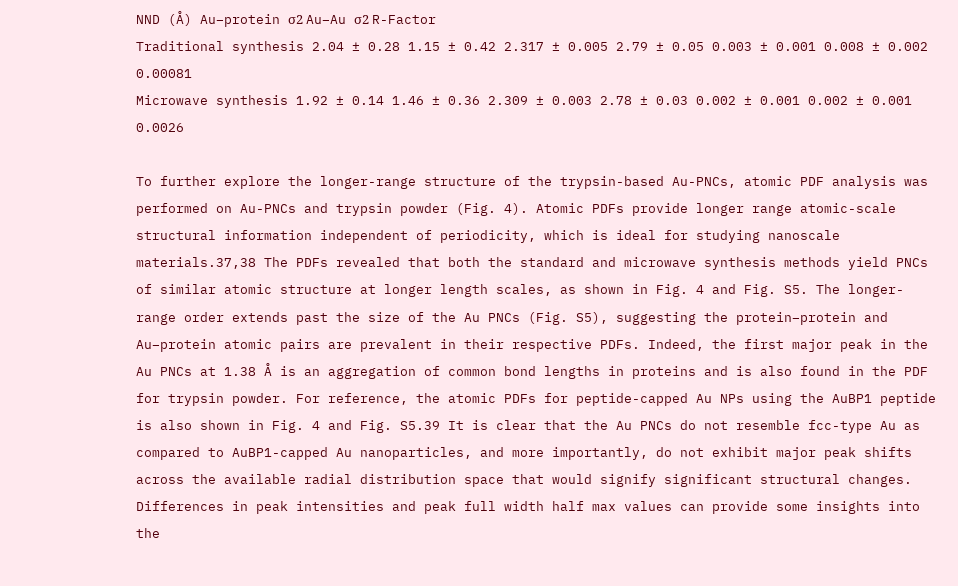NND (Å) Au–protein σ2 Au–Au σ2 R-Factor
Traditional synthesis 2.04 ± 0.28 1.15 ± 0.42 2.317 ± 0.005 2.79 ± 0.05 0.003 ± 0.001 0.008 ± 0.002 0.00081
Microwave synthesis 1.92 ± 0.14 1.46 ± 0.36 2.309 ± 0.003 2.78 ± 0.03 0.002 ± 0.001 0.002 ± 0.001 0.0026

To further explore the longer-range structure of the trypsin-based Au-PNCs, atomic PDF analysis was performed on Au-PNCs and trypsin powder (Fig. 4). Atomic PDFs provide longer range atomic-scale structural information independent of periodicity, which is ideal for studying nanoscale materials.37,38 The PDFs revealed that both the standard and microwave synthesis methods yield PNCs of similar atomic structure at longer length scales, as shown in Fig. 4 and Fig. S5. The longer-range order extends past the size of the Au PNCs (Fig. S5), suggesting the protein–protein and Au–protein atomic pairs are prevalent in their respective PDFs. Indeed, the first major peak in the Au PNCs at 1.38 Å is an aggregation of common bond lengths in proteins and is also found in the PDF for trypsin powder. For reference, the atomic PDFs for peptide-capped Au NPs using the AuBP1 peptide is also shown in Fig. 4 and Fig. S5.39 It is clear that the Au PNCs do not resemble fcc-type Au as compared to AuBP1-capped Au nanoparticles, and more importantly, do not exhibit major peak shifts across the available radial distribution space that would signify significant structural changes. Differences in peak intensities and peak full width half max values can provide some insights into the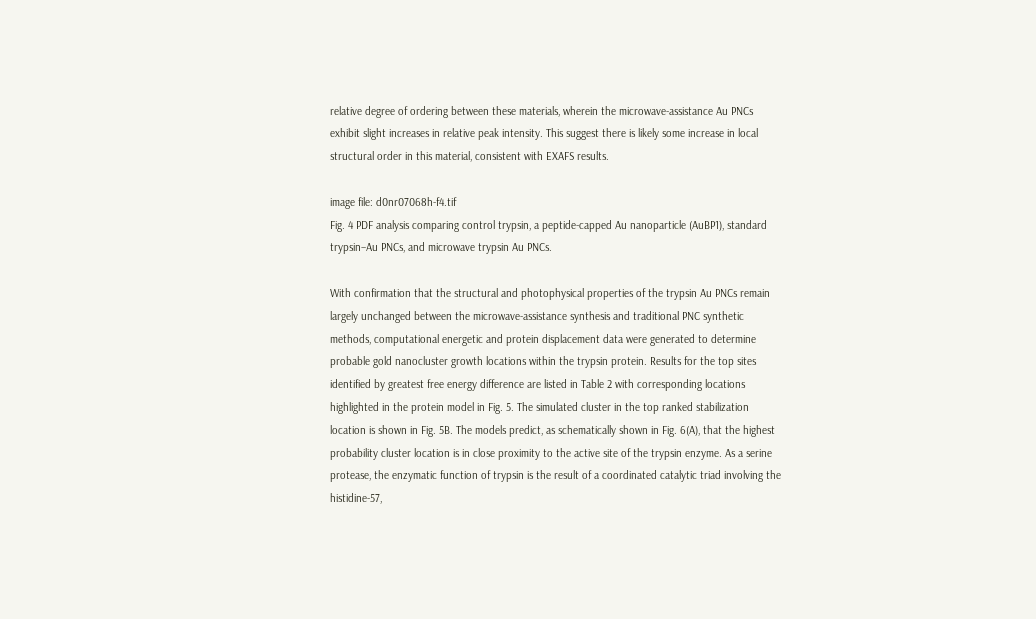relative degree of ordering between these materials, wherein the microwave-assistance Au PNCs exhibit slight increases in relative peak intensity. This suggest there is likely some increase in local structural order in this material, consistent with EXAFS results.

image file: d0nr07068h-f4.tif
Fig. 4 PDF analysis comparing control trypsin, a peptide-capped Au nanoparticle (AuBP1), standard trypsin–Au PNCs, and microwave trypsin Au PNCs.

With confirmation that the structural and photophysical properties of the trypsin Au PNCs remain largely unchanged between the microwave-assistance synthesis and traditional PNC synthetic methods, computational energetic and protein displacement data were generated to determine probable gold nanocluster growth locations within the trypsin protein. Results for the top sites identified by greatest free energy difference are listed in Table 2 with corresponding locations highlighted in the protein model in Fig. 5. The simulated cluster in the top ranked stabilization location is shown in Fig. 5B. The models predict, as schematically shown in Fig. 6(A), that the highest probability cluster location is in close proximity to the active site of the trypsin enzyme. As a serine protease, the enzymatic function of trypsin is the result of a coordinated catalytic triad involving the histidine-57,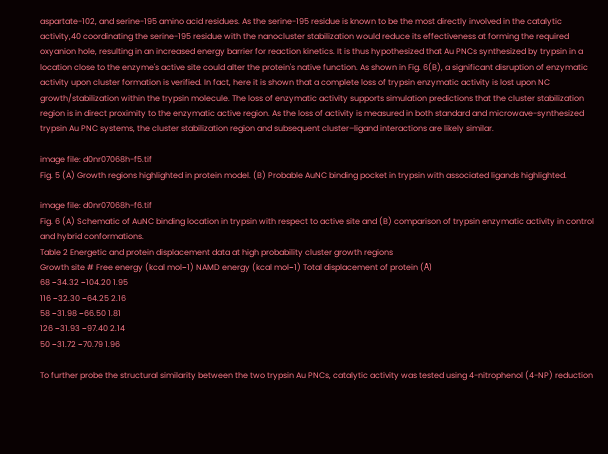aspartate-102, and serine-195 amino acid residues. As the serine-195 residue is known to be the most directly involved in the catalytic activity,40 coordinating the serine-195 residue with the nanocluster stabilization would reduce its effectiveness at forming the required oxyanion hole, resulting in an increased energy barrier for reaction kinetics. It is thus hypothesized that Au PNCs synthesized by trypsin in a location close to the enzyme's active site could alter the protein's native function. As shown in Fig. 6(B), a significant disruption of enzymatic activity upon cluster formation is verified. In fact, here it is shown that a complete loss of trypsin enzymatic activity is lost upon NC growth/stabilization within the trypsin molecule. The loss of enzymatic activity supports simulation predictions that the cluster stabilization region is in direct proximity to the enzymatic active region. As the loss of activity is measured in both standard and microwave-synthesized trypsin Au PNC systems, the cluster stabilization region and subsequent cluster–ligand interactions are likely similar.

image file: d0nr07068h-f5.tif
Fig. 5 (A) Growth regions highlighted in protein model. (B) Probable AuNC binding pocket in trypsin with associated ligands highlighted.

image file: d0nr07068h-f6.tif
Fig. 6 (A) Schematic of AuNC binding location in trypsin with respect to active site and (B) comparison of trypsin enzymatic activity in control and hybrid conformations.
Table 2 Energetic and protein displacement data at high probability cluster growth regions
Growth site # Free energy (kcal mol−1) NAMD energy (kcal mol−1) Total displacement of protein (Å)
68 −34.32 −104.20 1.95
116 −32.30 −64.25 2.16
58 −31.98 −66.50 1.81
126 −31.93 −97.40 2.14
50 −31.72 −70.79 1.96

To further probe the structural similarity between the two trypsin Au PNCs, catalytic activity was tested using 4-nitrophenol (4-NP) reduction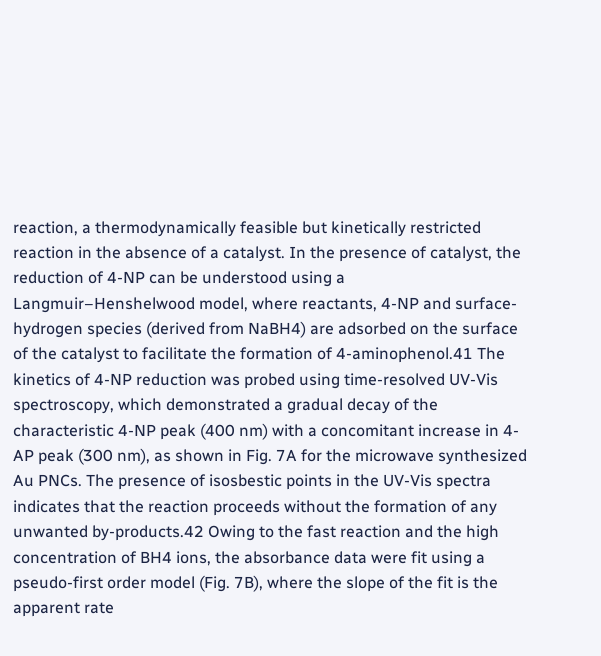reaction, a thermodynamically feasible but kinetically restricted reaction in the absence of a catalyst. In the presence of catalyst, the reduction of 4-NP can be understood using a Langmuir–Henshelwood model, where reactants, 4-NP and surface-hydrogen species (derived from NaBH4) are adsorbed on the surface of the catalyst to facilitate the formation of 4-aminophenol.41 The kinetics of 4-NP reduction was probed using time-resolved UV-Vis spectroscopy, which demonstrated a gradual decay of the characteristic 4-NP peak (400 nm) with a concomitant increase in 4-AP peak (300 nm), as shown in Fig. 7A for the microwave synthesized Au PNCs. The presence of isosbestic points in the UV-Vis spectra indicates that the reaction proceeds without the formation of any unwanted by-products.42 Owing to the fast reaction and the high concentration of BH4 ions, the absorbance data were fit using a pseudo-first order model (Fig. 7B), where the slope of the fit is the apparent rate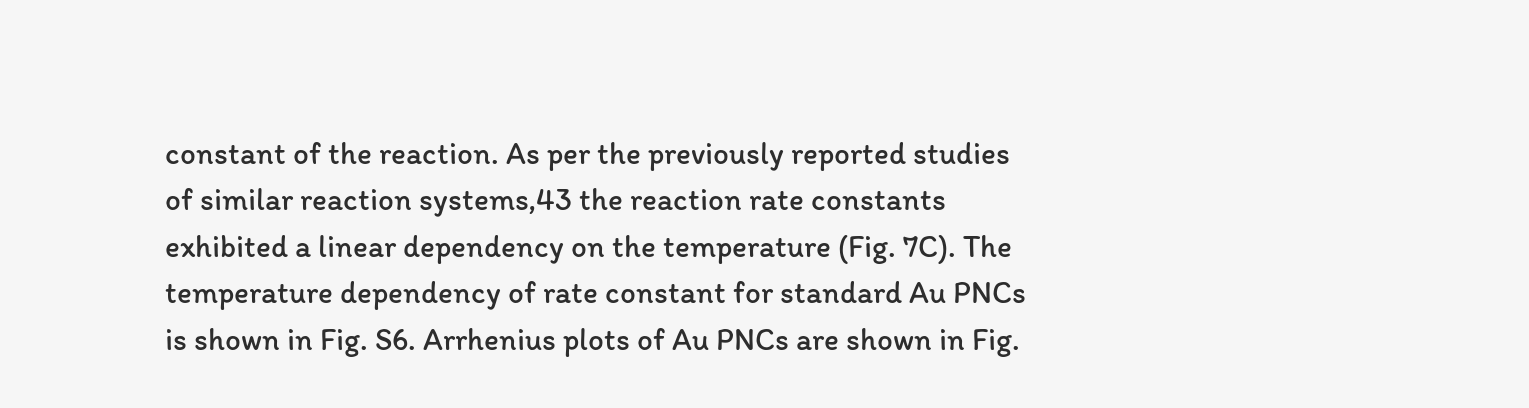constant of the reaction. As per the previously reported studies of similar reaction systems,43 the reaction rate constants exhibited a linear dependency on the temperature (Fig. 7C). The temperature dependency of rate constant for standard Au PNCs is shown in Fig. S6. Arrhenius plots of Au PNCs are shown in Fig.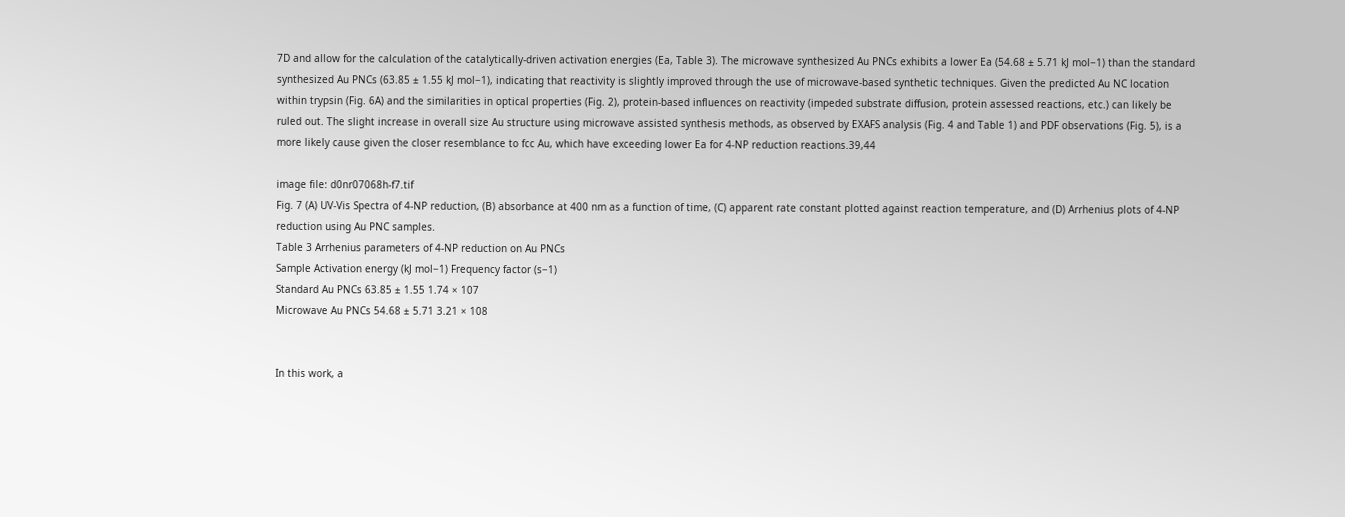7D and allow for the calculation of the catalytically-driven activation energies (Ea, Table 3). The microwave synthesized Au PNCs exhibits a lower Ea (54.68 ± 5.71 kJ mol−1) than the standard synthesized Au PNCs (63.85 ± 1.55 kJ mol−1), indicating that reactivity is slightly improved through the use of microwave-based synthetic techniques. Given the predicted Au NC location within trypsin (Fig. 6A) and the similarities in optical properties (Fig. 2), protein-based influences on reactivity (impeded substrate diffusion, protein assessed reactions, etc.) can likely be ruled out. The slight increase in overall size Au structure using microwave assisted synthesis methods, as observed by EXAFS analysis (Fig. 4 and Table 1) and PDF observations (Fig. 5), is a more likely cause given the closer resemblance to fcc Au, which have exceeding lower Ea for 4-NP reduction reactions.39,44

image file: d0nr07068h-f7.tif
Fig. 7 (A) UV-Vis Spectra of 4-NP reduction, (B) absorbance at 400 nm as a function of time, (C) apparent rate constant plotted against reaction temperature, and (D) Arrhenius plots of 4-NP reduction using Au PNC samples.
Table 3 Arrhenius parameters of 4-NP reduction on Au PNCs
Sample Activation energy (kJ mol−1) Frequency factor (s−1)
Standard Au PNCs 63.85 ± 1.55 1.74 × 107
Microwave Au PNCs 54.68 ± 5.71 3.21 × 108


In this work, a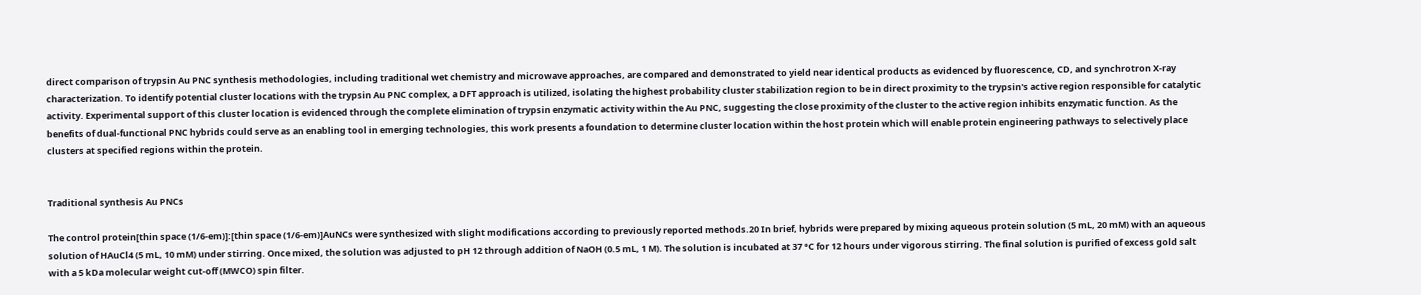direct comparison of trypsin Au PNC synthesis methodologies, including traditional wet chemistry and microwave approaches, are compared and demonstrated to yield near identical products as evidenced by fluorescence, CD, and synchrotron X-ray characterization. To identify potential cluster locations with the trypsin Au PNC complex, a DFT approach is utilized, isolating the highest probability cluster stabilization region to be in direct proximity to the trypsin's active region responsible for catalytic activity. Experimental support of this cluster location is evidenced through the complete elimination of trypsin enzymatic activity within the Au PNC, suggesting the close proximity of the cluster to the active region inhibits enzymatic function. As the benefits of dual-functional PNC hybrids could serve as an enabling tool in emerging technologies, this work presents a foundation to determine cluster location within the host protein which will enable protein engineering pathways to selectively place clusters at specified regions within the protein.


Traditional synthesis Au PNCs

The control protein[thin space (1/6-em)]:[thin space (1/6-em)]AuNCs were synthesized with slight modifications according to previously reported methods.20 In brief, hybrids were prepared by mixing aqueous protein solution (5 mL, 20 mM) with an aqueous solution of HAuCl4 (5 mL, 10 mM) under stirring. Once mixed, the solution was adjusted to pH 12 through addition of NaOH (0.5 mL, 1 M). The solution is incubated at 37 °C for 12 hours under vigorous stirring. The final solution is purified of excess gold salt with a 5 kDa molecular weight cut-off (MWCO) spin filter.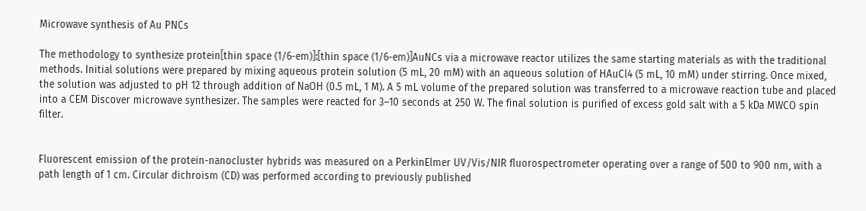Microwave synthesis of Au PNCs

The methodology to synthesize protein[thin space (1/6-em)]:[thin space (1/6-em)]AuNCs via a microwave reactor utilizes the same starting materials as with the traditional methods. Initial solutions were prepared by mixing aqueous protein solution (5 mL, 20 mM) with an aqueous solution of HAuCl4 (5 mL, 10 mM) under stirring. Once mixed, the solution was adjusted to pH 12 through addition of NaOH (0.5 mL, 1 M). A 5 mL volume of the prepared solution was transferred to a microwave reaction tube and placed into a CEM Discover microwave synthesizer. The samples were reacted for 3–10 seconds at 250 W. The final solution is purified of excess gold salt with a 5 kDa MWCO spin filter.


Fluorescent emission of the protein-nanocluster hybrids was measured on a PerkinElmer UV/Vis/NIR fluorospectrometer operating over a range of 500 to 900 nm, with a path length of 1 cm. Circular dichroism (CD) was performed according to previously published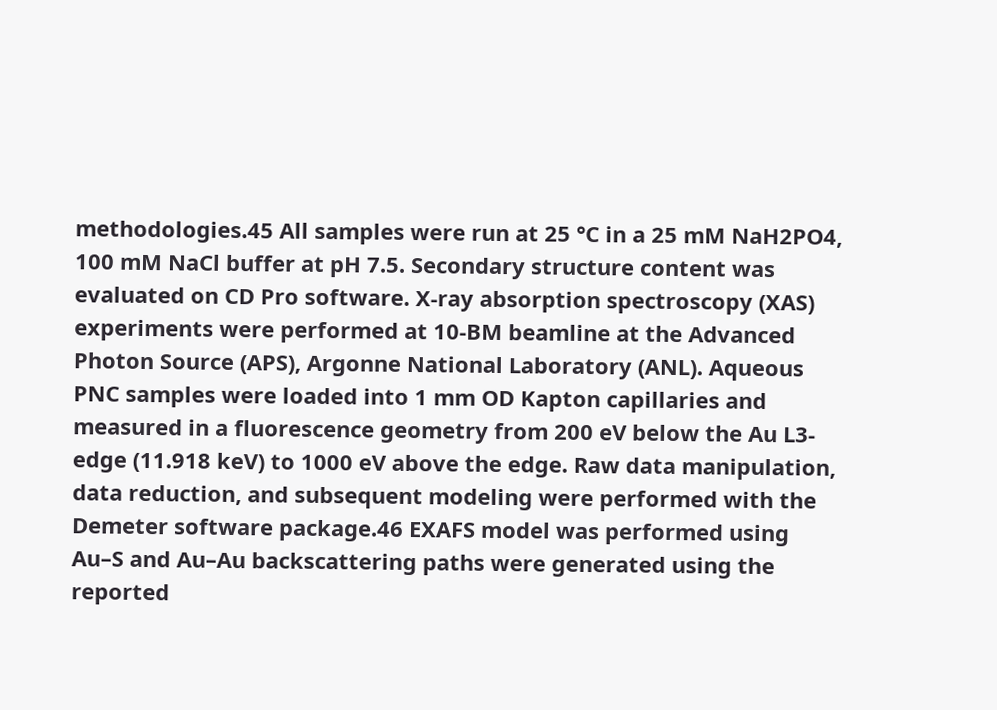methodologies.45 All samples were run at 25 °C in a 25 mM NaH2PO4, 100 mM NaCl buffer at pH 7.5. Secondary structure content was evaluated on CD Pro software. X-ray absorption spectroscopy (XAS) experiments were performed at 10-BM beamline at the Advanced Photon Source (APS), Argonne National Laboratory (ANL). Aqueous PNC samples were loaded into 1 mm OD Kapton capillaries and measured in a fluorescence geometry from 200 eV below the Au L3-edge (11.918 keV) to 1000 eV above the edge. Raw data manipulation, data reduction, and subsequent modeling were performed with the Demeter software package.46 EXAFS model was performed using Au–S and Au–Au backscattering paths were generated using the reported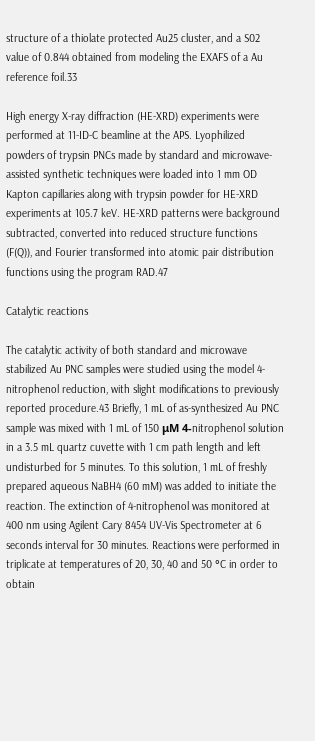structure of a thiolate protected Au25 cluster, and a S02 value of 0.844 obtained from modeling the EXAFS of a Au reference foil.33

High energy X-ray diffraction (HE-XRD) experiments were performed at 11-ID-C beamline at the APS. Lyophilized powders of trypsin PNCs made by standard and microwave-assisted synthetic techniques were loaded into 1 mm OD Kapton capillaries along with trypsin powder for HE-XRD experiments at 105.7 keV. HE-XRD patterns were background subtracted, converted into reduced structure functions (F(Q)), and Fourier transformed into atomic pair distribution functions using the program RAD.47

Catalytic reactions

The catalytic activity of both standard and microwave stabilized Au PNC samples were studied using the model 4-nitrophenol reduction, with slight modifications to previously reported procedure.43 Briefly, 1 mL of as-synthesized Au PNC sample was mixed with 1 mL of 150 μM 4-nitrophenol solution in a 3.5 mL quartz cuvette with 1 cm path length and left undisturbed for 5 minutes. To this solution, 1 mL of freshly prepared aqueous NaBH4 (60 mM) was added to initiate the reaction. The extinction of 4-nitrophenol was monitored at 400 nm using Agilent Cary 8454 UV-Vis Spectrometer at 6 seconds interval for 30 minutes. Reactions were performed in triplicate at temperatures of 20, 30, 40 and 50 °C in order to obtain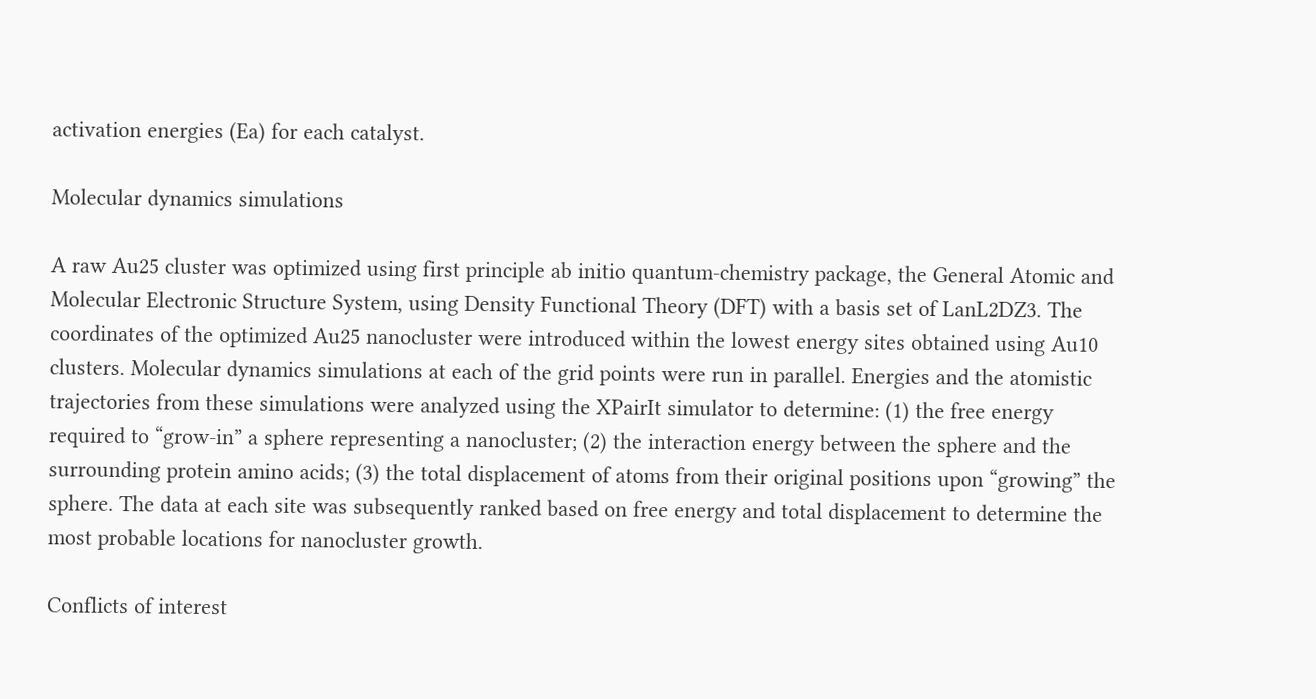activation energies (Ea) for each catalyst.

Molecular dynamics simulations

A raw Au25 cluster was optimized using first principle ab initio quantum-chemistry package, the General Atomic and Molecular Electronic Structure System, using Density Functional Theory (DFT) with a basis set of LanL2DZ3. The coordinates of the optimized Au25 nanocluster were introduced within the lowest energy sites obtained using Au10 clusters. Molecular dynamics simulations at each of the grid points were run in parallel. Energies and the atomistic trajectories from these simulations were analyzed using the XPairIt simulator to determine: (1) the free energy required to “grow-in” a sphere representing a nanocluster; (2) the interaction energy between the sphere and the surrounding protein amino acids; (3) the total displacement of atoms from their original positions upon “growing” the sphere. The data at each site was subsequently ranked based on free energy and total displacement to determine the most probable locations for nanocluster growth.

Conflicts of interest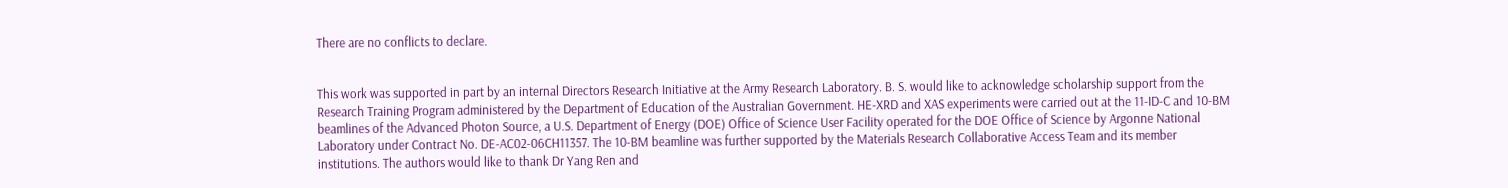There are no conflicts to declare.


This work was supported in part by an internal Directors Research Initiative at the Army Research Laboratory. B. S. would like to acknowledge scholarship support from the Research Training Program administered by the Department of Education of the Australian Government. HE-XRD and XAS experiments were carried out at the 11-ID-C and 10-BM beamlines of the Advanced Photon Source, a U.S. Department of Energy (DOE) Office of Science User Facility operated for the DOE Office of Science by Argonne National Laboratory under Contract No. DE-AC02-06CH11357. The 10-BM beamline was further supported by the Materials Research Collaborative Access Team and its member institutions. The authors would like to thank Dr Yang Ren and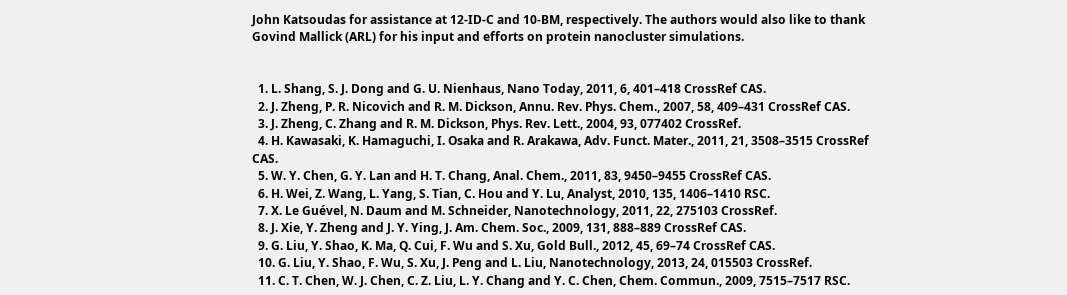John Katsoudas for assistance at 12-ID-C and 10-BM, respectively. The authors would also like to thank Govind Mallick (ARL) for his input and efforts on protein nanocluster simulations.


  1. L. Shang, S. J. Dong and G. U. Nienhaus, Nano Today, 2011, 6, 401–418 CrossRef CAS.
  2. J. Zheng, P. R. Nicovich and R. M. Dickson, Annu. Rev. Phys. Chem., 2007, 58, 409–431 CrossRef CAS.
  3. J. Zheng, C. Zhang and R. M. Dickson, Phys. Rev. Lett., 2004, 93, 077402 CrossRef.
  4. H. Kawasaki, K. Hamaguchi, I. Osaka and R. Arakawa, Adv. Funct. Mater., 2011, 21, 3508–3515 CrossRef CAS.
  5. W. Y. Chen, G. Y. Lan and H. T. Chang, Anal. Chem., 2011, 83, 9450–9455 CrossRef CAS.
  6. H. Wei, Z. Wang, L. Yang, S. Tian, C. Hou and Y. Lu, Analyst, 2010, 135, 1406–1410 RSC.
  7. X. Le Guével, N. Daum and M. Schneider, Nanotechnology, 2011, 22, 275103 CrossRef.
  8. J. Xie, Y. Zheng and J. Y. Ying, J. Am. Chem. Soc., 2009, 131, 888–889 CrossRef CAS.
  9. G. Liu, Y. Shao, K. Ma, Q. Cui, F. Wu and S. Xu, Gold Bull., 2012, 45, 69–74 CrossRef CAS.
  10. G. Liu, Y. Shao, F. Wu, S. Xu, J. Peng and L. Liu, Nanotechnology, 2013, 24, 015503 CrossRef.
  11. C. T. Chen, W. J. Chen, C. Z. Liu, L. Y. Chang and Y. C. Chen, Chem. Commun., 2009, 7515–7517 RSC.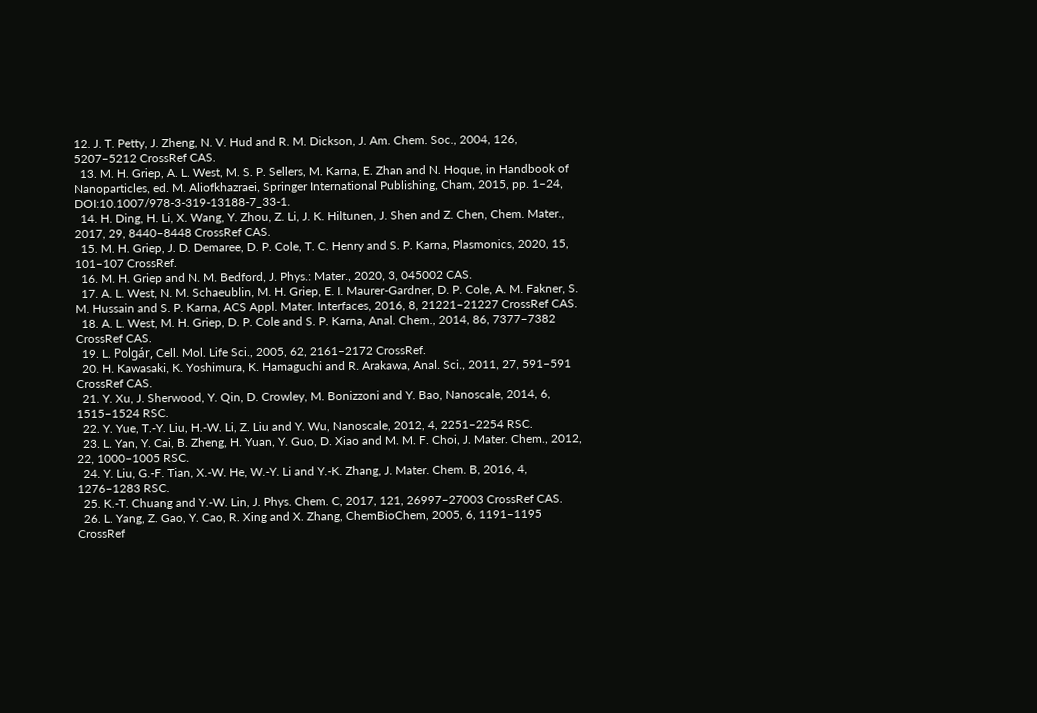12. J. T. Petty, J. Zheng, N. V. Hud and R. M. Dickson, J. Am. Chem. Soc., 2004, 126, 5207–5212 CrossRef CAS.
  13. M. H. Griep, A. L. West, M. S. P. Sellers, M. Karna, E. Zhan and N. Hoque, in Handbook of Nanoparticles, ed. M. Aliofkhazraei, Springer International Publishing, Cham, 2015, pp. 1–24,  DOI:10.1007/978-3-319-13188-7_33-1.
  14. H. Ding, H. Li, X. Wang, Y. Zhou, Z. Li, J. K. Hiltunen, J. Shen and Z. Chen, Chem. Mater., 2017, 29, 8440–8448 CrossRef CAS.
  15. M. H. Griep, J. D. Demaree, D. P. Cole, T. C. Henry and S. P. Karna, Plasmonics, 2020, 15, 101–107 CrossRef.
  16. M. H. Griep and N. M. Bedford, J. Phys.: Mater., 2020, 3, 045002 CAS.
  17. A. L. West, N. M. Schaeublin, M. H. Griep, E. I. Maurer-Gardner, D. P. Cole, A. M. Fakner, S. M. Hussain and S. P. Karna, ACS Appl. Mater. Interfaces, 2016, 8, 21221–21227 CrossRef CAS.
  18. A. L. West, M. H. Griep, D. P. Cole and S. P. Karna, Anal. Chem., 2014, 86, 7377–7382 CrossRef CAS.
  19. L. Polgár, Cell. Mol. Life Sci., 2005, 62, 2161–2172 CrossRef.
  20. H. Kawasaki, K. Yoshimura, K. Hamaguchi and R. Arakawa, Anal. Sci., 2011, 27, 591–591 CrossRef CAS.
  21. Y. Xu, J. Sherwood, Y. Qin, D. Crowley, M. Bonizzoni and Y. Bao, Nanoscale, 2014, 6, 1515–1524 RSC.
  22. Y. Yue, T.-Y. Liu, H.-W. Li, Z. Liu and Y. Wu, Nanoscale, 2012, 4, 2251–2254 RSC.
  23. L. Yan, Y. Cai, B. Zheng, H. Yuan, Y. Guo, D. Xiao and M. M. F. Choi, J. Mater. Chem., 2012, 22, 1000–1005 RSC.
  24. Y. Liu, G.-F. Tian, X.-W. He, W.-Y. Li and Y.-K. Zhang, J. Mater. Chem. B, 2016, 4, 1276–1283 RSC.
  25. K.-T. Chuang and Y.-W. Lin, J. Phys. Chem. C, 2017, 121, 26997–27003 CrossRef CAS.
  26. L. Yang, Z. Gao, Y. Cao, R. Xing and X. Zhang, ChemBioChem, 2005, 6, 1191–1195 CrossRef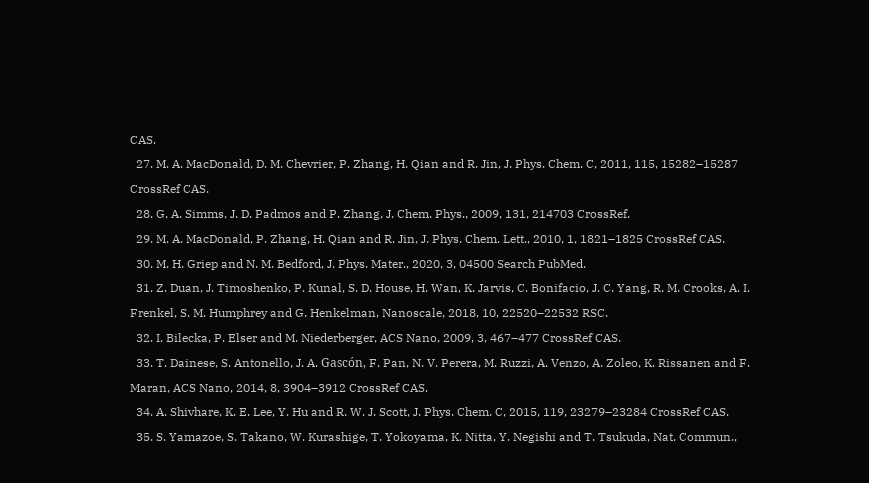CAS.
  27. M. A. MacDonald, D. M. Chevrier, P. Zhang, H. Qian and R. Jin, J. Phys. Chem. C, 2011, 115, 15282–15287 CrossRef CAS.
  28. G. A. Simms, J. D. Padmos and P. Zhang, J. Chem. Phys., 2009, 131, 214703 CrossRef.
  29. M. A. MacDonald, P. Zhang, H. Qian and R. Jin, J. Phys. Chem. Lett., 2010, 1, 1821–1825 CrossRef CAS.
  30. M. H. Griep and N. M. Bedford, J. Phys. Mater., 2020, 3, 04500 Search PubMed.
  31. Z. Duan, J. Timoshenko, P. Kunal, S. D. House, H. Wan, K. Jarvis, C. Bonifacio, J. C. Yang, R. M. Crooks, A. I. Frenkel, S. M. Humphrey and G. Henkelman, Nanoscale, 2018, 10, 22520–22532 RSC.
  32. I. Bilecka, P. Elser and M. Niederberger, ACS Nano, 2009, 3, 467–477 CrossRef CAS.
  33. T. Dainese, S. Antonello, J. A. Gascón, F. Pan, N. V. Perera, M. Ruzzi, A. Venzo, A. Zoleo, K. Rissanen and F. Maran, ACS Nano, 2014, 8, 3904–3912 CrossRef CAS.
  34. A. Shivhare, K. E. Lee, Y. Hu and R. W. J. Scott, J. Phys. Chem. C, 2015, 119, 23279–23284 CrossRef CAS.
  35. S. Yamazoe, S. Takano, W. Kurashige, T. Yokoyama, K. Nitta, Y. Negishi and T. Tsukuda, Nat. Commun.,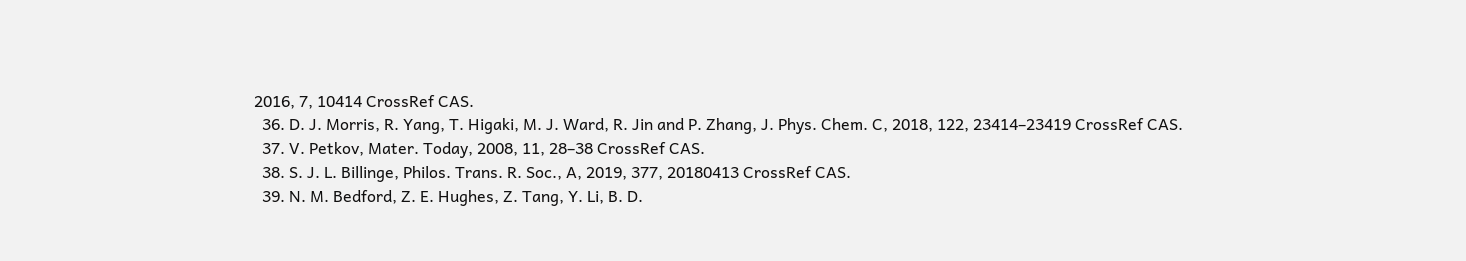2016, 7, 10414 CrossRef CAS.
  36. D. J. Morris, R. Yang, T. Higaki, M. J. Ward, R. Jin and P. Zhang, J. Phys. Chem. C, 2018, 122, 23414–23419 CrossRef CAS.
  37. V. Petkov, Mater. Today, 2008, 11, 28–38 CrossRef CAS.
  38. S. J. L. Billinge, Philos. Trans. R. Soc., A, 2019, 377, 20180413 CrossRef CAS.
  39. N. M. Bedford, Z. E. Hughes, Z. Tang, Y. Li, B. D.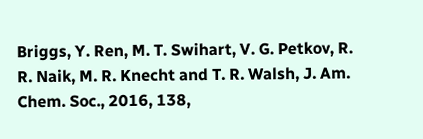Briggs, Y. Ren, M. T. Swihart, V. G. Petkov, R. R. Naik, M. R. Knecht and T. R. Walsh, J. Am. Chem. Soc., 2016, 138,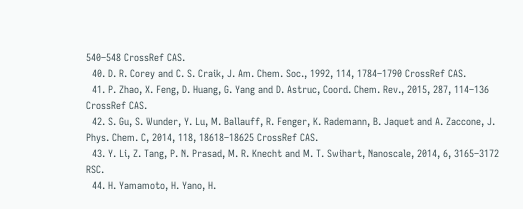540–548 CrossRef CAS.
  40. D. R. Corey and C. S. Craik, J. Am. Chem. Soc., 1992, 114, 1784–1790 CrossRef CAS.
  41. P. Zhao, X. Feng, D. Huang, G. Yang and D. Astruc, Coord. Chem. Rev., 2015, 287, 114–136 CrossRef CAS.
  42. S. Gu, S. Wunder, Y. Lu, M. Ballauff, R. Fenger, K. Rademann, B. Jaquet and A. Zaccone, J. Phys. Chem. C, 2014, 118, 18618–18625 CrossRef CAS.
  43. Y. Li, Z. Tang, P. N. Prasad, M. R. Knecht and M. T. Swihart, Nanoscale, 2014, 6, 3165–3172 RSC.
  44. H. Yamamoto, H. Yano, H.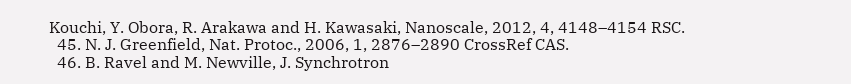Kouchi, Y. Obora, R. Arakawa and H. Kawasaki, Nanoscale, 2012, 4, 4148–4154 RSC.
  45. N. J. Greenfield, Nat. Protoc., 2006, 1, 2876–2890 CrossRef CAS.
  46. B. Ravel and M. Newville, J. Synchrotron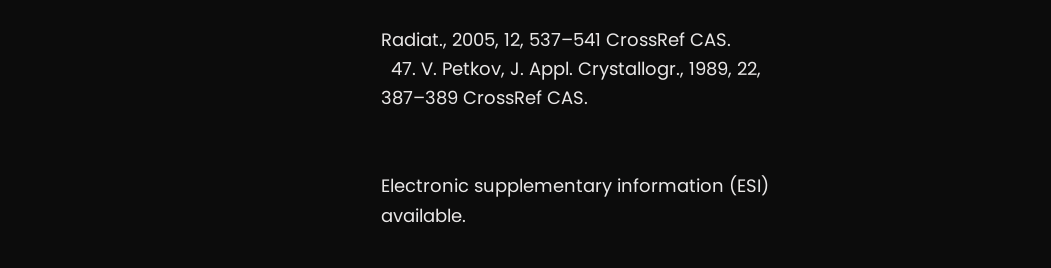Radiat., 2005, 12, 537–541 CrossRef CAS.
  47. V. Petkov, J. Appl. Crystallogr., 1989, 22, 387–389 CrossRef CAS.


Electronic supplementary information (ESI) available.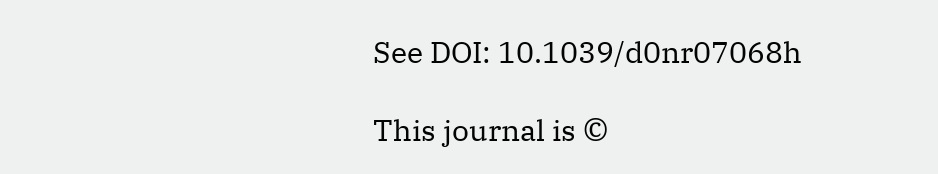See DOI: 10.1039/d0nr07068h

This journal is ©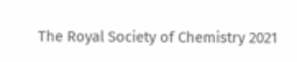The Royal Society of Chemistry 2021